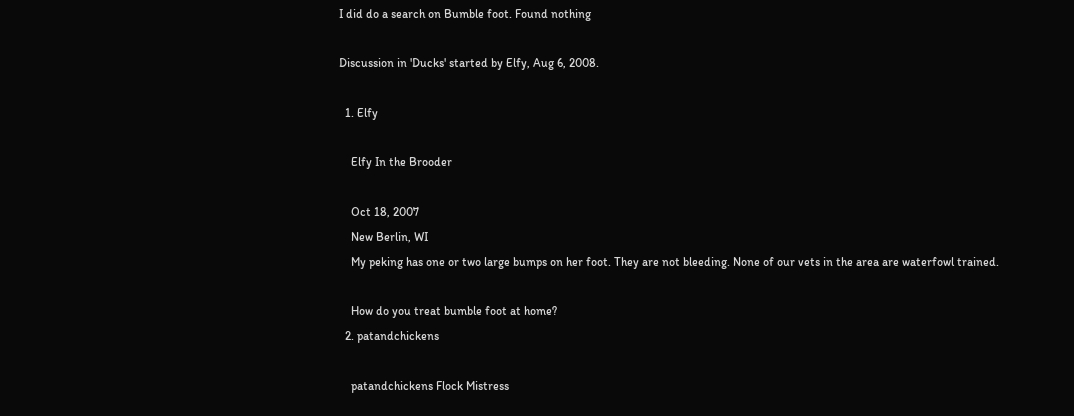I did do a search on Bumble foot. Found nothing

Discussion in 'Ducks' started by Elfy, Aug 6, 2008.

  1. Elfy

    Elfy In the Brooder

    Oct 18, 2007
    New Berlin, WI
    My peking has one or two large bumps on her foot. They are not bleeding. None of our vets in the area are waterfowl trained.

    How do you treat bumble foot at home?
  2. patandchickens

    patandchickens Flock Mistress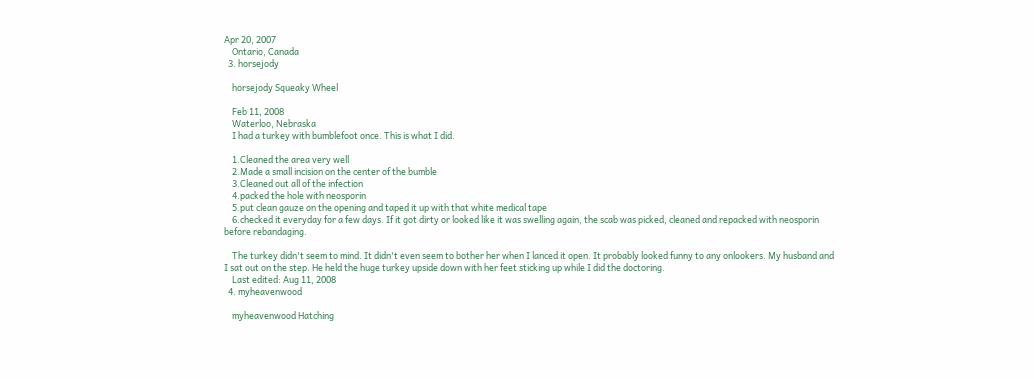Apr 20, 2007
    Ontario, Canada
  3. horsejody

    horsejody Squeaky Wheel

    Feb 11, 2008
    Waterloo, Nebraska
    I had a turkey with bumblefoot once. This is what I did.

    1.Cleaned the area very well
    2.Made a small incision on the center of the bumble
    3.Cleaned out all of the infection
    4.packed the hole with neosporin
    5.put clean gauze on the opening and taped it up with that white medical tape
    6.checked it everyday for a few days. If it got dirty or looked like it was swelling again, the scab was picked, cleaned and repacked with neosporin before rebandaging.

    The turkey didn't seem to mind. It didn't even seem to bother her when I lanced it open. It probably looked funny to any onlookers. My husband and I sat out on the step. He held the huge turkey upside down with her feet sticking up while I did the doctoring.
    Last edited: Aug 11, 2008
  4. myheavenwood

    myheavenwood Hatching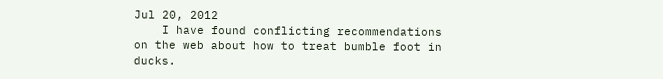Jul 20, 2012
    I have found conflicting recommendations on the web about how to treat bumble foot in ducks.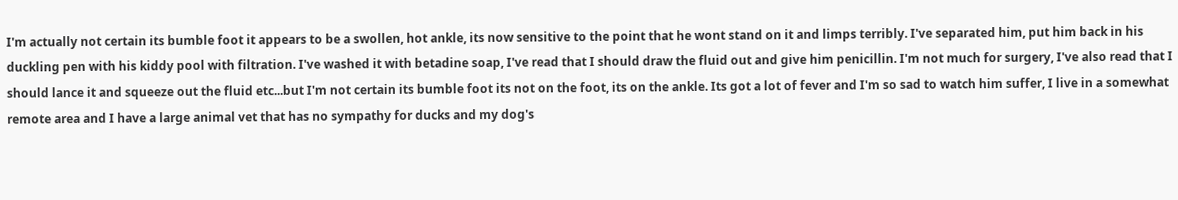I'm actually not certain its bumble foot it appears to be a swollen, hot ankle, its now sensitive to the point that he wont stand on it and limps terribly. I've separated him, put him back in his duckling pen with his kiddy pool with filtration. I've washed it with betadine soap, I've read that I should draw the fluid out and give him penicillin. I'm not much for surgery, I've also read that I should lance it and squeeze out the fluid etc...but I'm not certain its bumble foot its not on the foot, its on the ankle. Its got a lot of fever and I'm so sad to watch him suffer, I live in a somewhat remote area and I have a large animal vet that has no sympathy for ducks and my dog's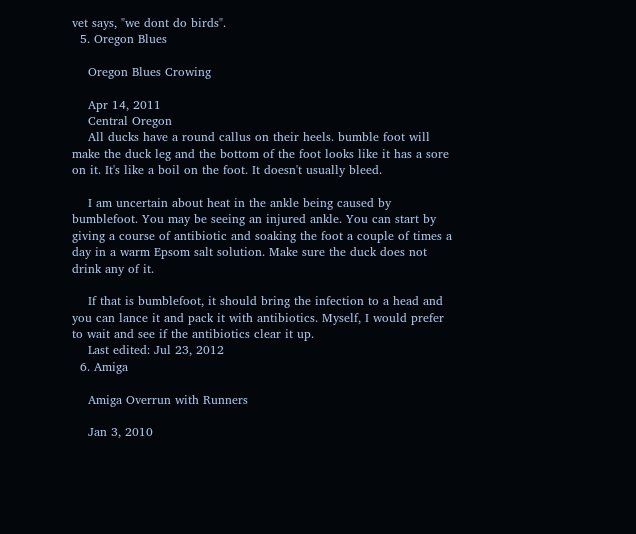vet says, "we dont do birds".
  5. Oregon Blues

    Oregon Blues Crowing

    Apr 14, 2011
    Central Oregon
    All ducks have a round callus on their heels. bumble foot will make the duck leg and the bottom of the foot looks like it has a sore on it. It's like a boil on the foot. It doesn't usually bleed.

    I am uncertain about heat in the ankle being caused by bumblefoot. You may be seeing an injured ankle. You can start by giving a course of antibiotic and soaking the foot a couple of times a day in a warm Epsom salt solution. Make sure the duck does not drink any of it.

    If that is bumblefoot, it should bring the infection to a head and you can lance it and pack it with antibiotics. Myself, I would prefer to wait and see if the antibiotics clear it up.
    Last edited: Jul 23, 2012
  6. Amiga

    Amiga Overrun with Runners

    Jan 3, 2010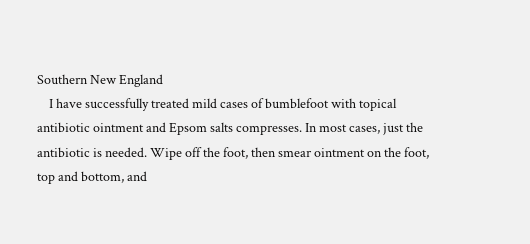Southern New England
    I have successfully treated mild cases of bumblefoot with topical antibiotic ointment and Epsom salts compresses. In most cases, just the antibiotic is needed. Wipe off the foot, then smear ointment on the foot, top and bottom, and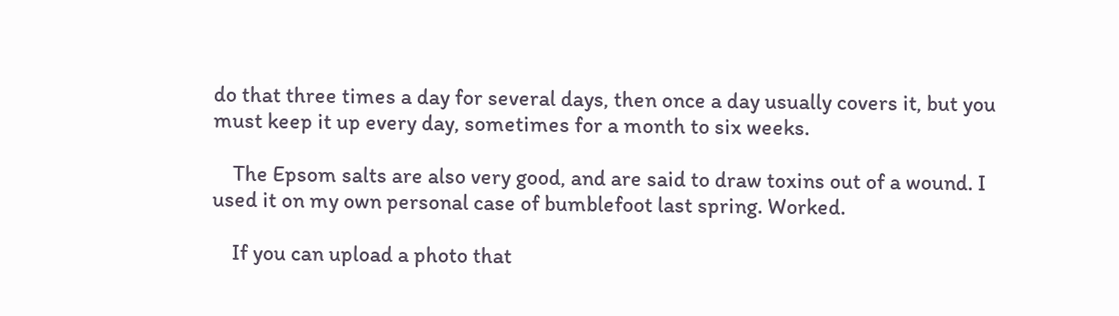do that three times a day for several days, then once a day usually covers it, but you must keep it up every day, sometimes for a month to six weeks.

    The Epsom salts are also very good, and are said to draw toxins out of a wound. I used it on my own personal case of bumblefoot last spring. Worked.

    If you can upload a photo that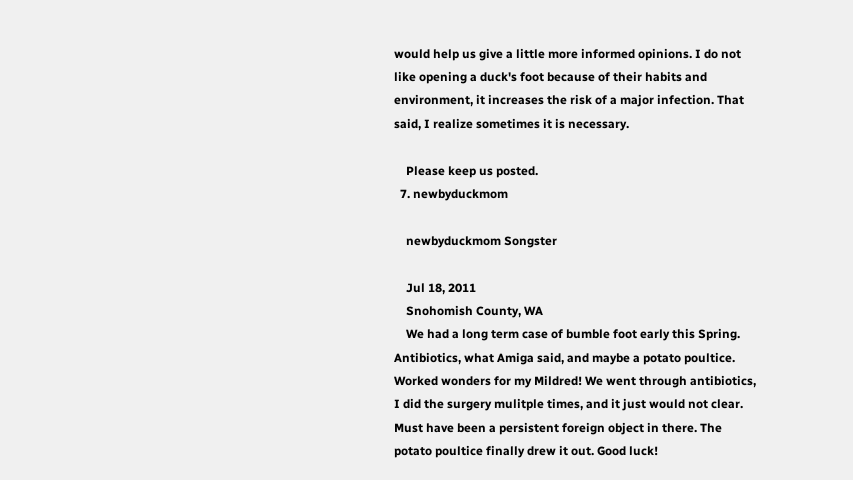would help us give a little more informed opinions. I do not like opening a duck's foot because of their habits and environment, it increases the risk of a major infection. That said, I realize sometimes it is necessary.

    Please keep us posted.
  7. newbyduckmom

    newbyduckmom Songster

    Jul 18, 2011
    Snohomish County, WA
    We had a long term case of bumble foot early this Spring. Antibiotics, what Amiga said, and maybe a potato poultice. Worked wonders for my Mildred! We went through antibiotics, I did the surgery mulitple times, and it just would not clear. Must have been a persistent foreign object in there. The potato poultice finally drew it out. Good luck!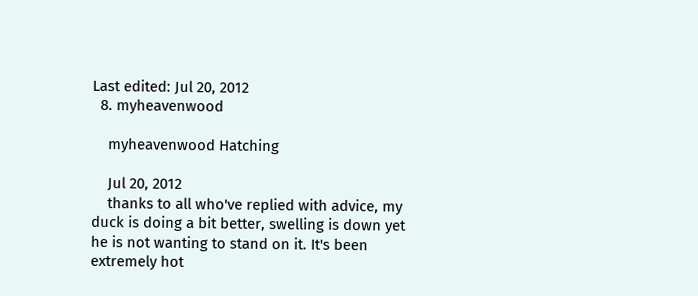Last edited: Jul 20, 2012
  8. myheavenwood

    myheavenwood Hatching

    Jul 20, 2012
    thanks to all who've replied with advice, my duck is doing a bit better, swelling is down yet he is not wanting to stand on it. It's been extremely hot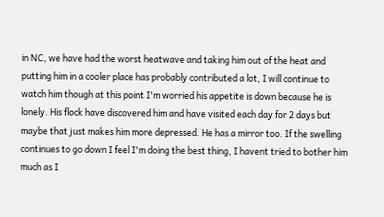in NC, we have had the worst heatwave and taking him out of the heat and putting him in a cooler place has probably contributed a lot, I will continue to watch him though at this point I'm worried his appetite is down because he is lonely. His flock have discovered him and have visited each day for 2 days but maybe that just makes him more depressed. He has a mirror too. If the swelling continues to go down I feel I'm doing the best thing, I havent tried to bother him much as I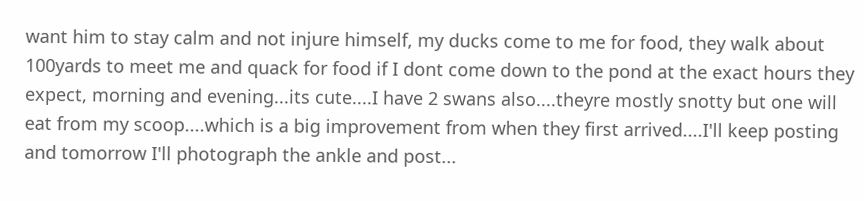want him to stay calm and not injure himself, my ducks come to me for food, they walk about 100yards to meet me and quack for food if I dont come down to the pond at the exact hours they expect, morning and evening...its cute....I have 2 swans also....theyre mostly snotty but one will eat from my scoop....which is a big improvement from when they first arrived....I'll keep posting and tomorrow I'll photograph the ankle and post...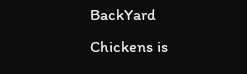BackYard Chickens is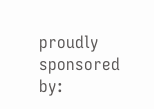proudly sponsored by: